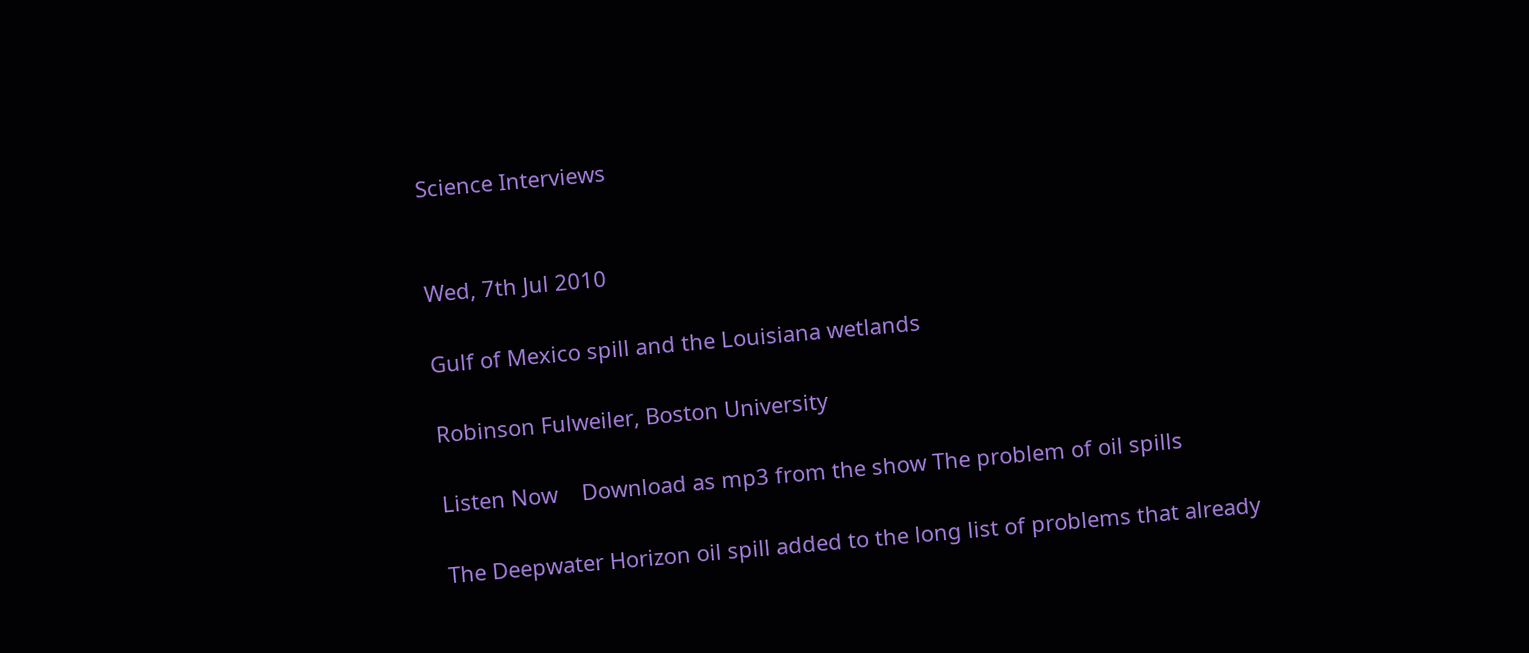Science Interviews


Wed, 7th Jul 2010

Gulf of Mexico spill and the Louisiana wetlands

Robinson Fulweiler, Boston University

Listen Now    Download as mp3 from the show The problem of oil spills

The Deepwater Horizon oil spill added to the long list of problems that already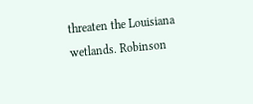threaten the Louisiana wetlands. Robinson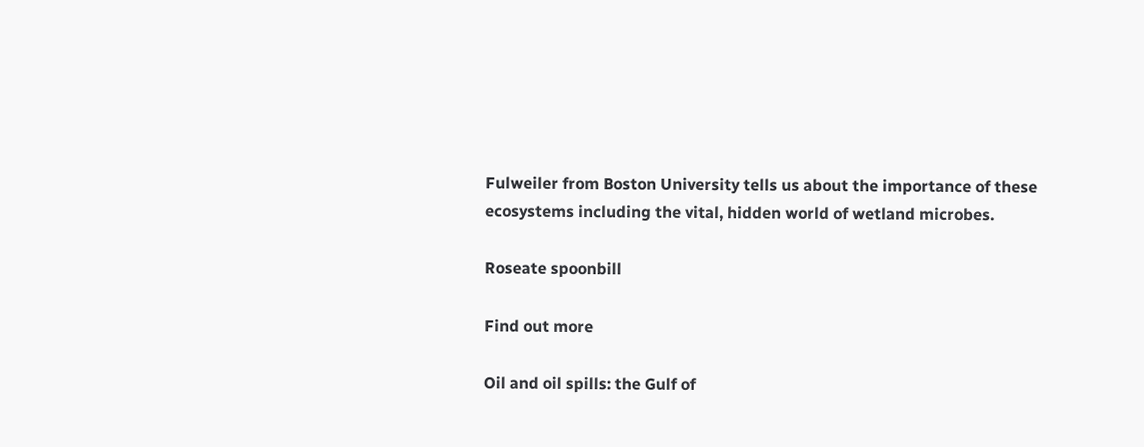Fulweiler from Boston University tells us about the importance of these ecosystems including the vital, hidden world of wetland microbes.

Roseate spoonbill

Find out more

Oil and oil spills: the Gulf of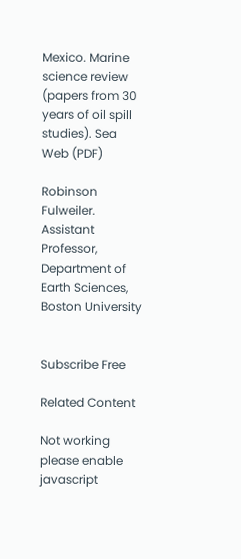Mexico. Marine science review (papers from 30 years of oil spill studies). Sea Web (PDF)

Robinson Fulweiler. Assistant Professor, Department of Earth Sciences, Boston University


Subscribe Free

Related Content

Not working please enable javascript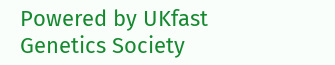Powered by UKfast
Genetics Society